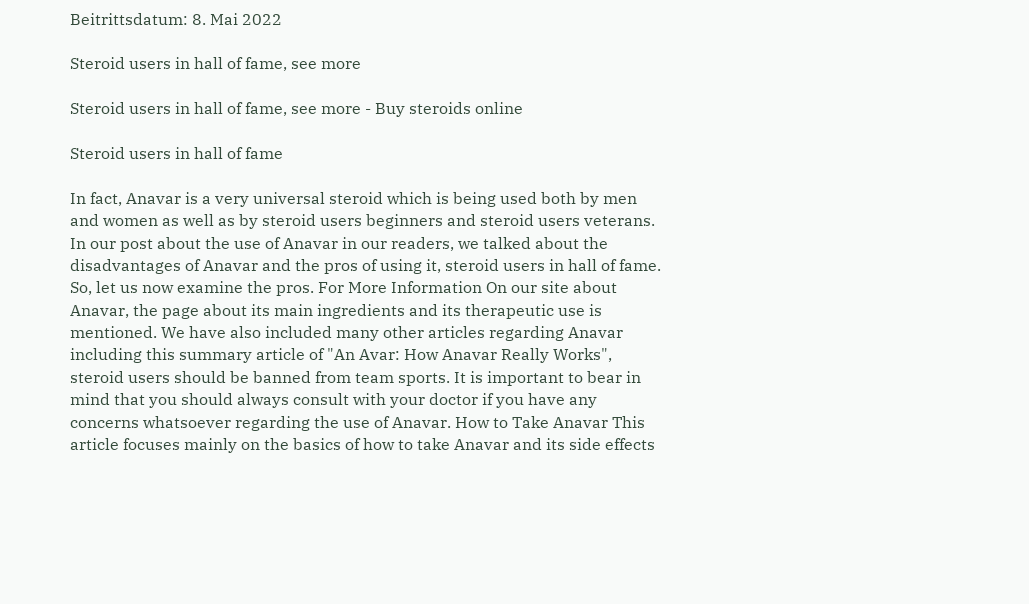Beitrittsdatum: 8. Mai 2022

Steroid users in hall of fame, see more

Steroid users in hall of fame, see more - Buy steroids online

Steroid users in hall of fame

In fact, Anavar is a very universal steroid which is being used both by men and women as well as by steroid users beginners and steroid users veterans. In our post about the use of Anavar in our readers, we talked about the disadvantages of Anavar and the pros of using it, steroid users in hall of fame. So, let us now examine the pros. For More Information On our site about Anavar, the page about its main ingredients and its therapeutic use is mentioned. We have also included many other articles regarding Anavar including this summary article of "An Avar: How Anavar Really Works", steroid users should be banned from team sports. It is important to bear in mind that you should always consult with your doctor if you have any concerns whatsoever regarding the use of Anavar. How to Take Anavar This article focuses mainly on the basics of how to take Anavar and its side effects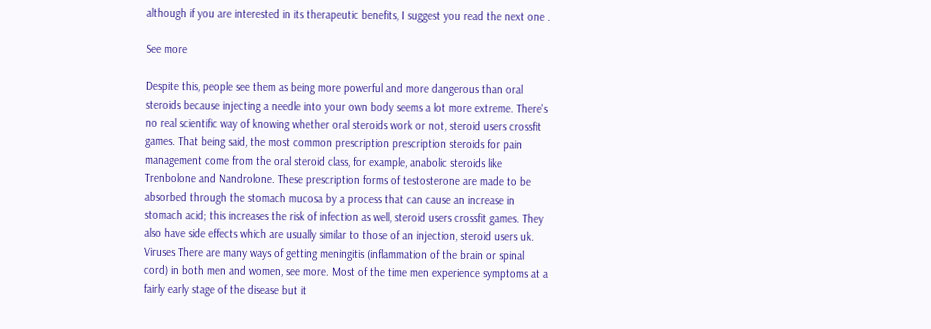although if you are interested in its therapeutic benefits, I suggest you read the next one .

See more

Despite this, people see them as being more powerful and more dangerous than oral steroids because injecting a needle into your own body seems a lot more extreme. There's no real scientific way of knowing whether oral steroids work or not, steroid users crossfit games. That being said, the most common prescription prescription steroids for pain management come from the oral steroid class, for example, anabolic steroids like Trenbolone and Nandrolone. These prescription forms of testosterone are made to be absorbed through the stomach mucosa by a process that can cause an increase in stomach acid; this increases the risk of infection as well, steroid users crossfit games. They also have side effects which are usually similar to those of an injection, steroid users uk. Viruses There are many ways of getting meningitis (inflammation of the brain or spinal cord) in both men and women, see more. Most of the time men experience symptoms at a fairly early stage of the disease but it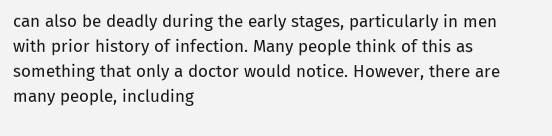can also be deadly during the early stages, particularly in men with prior history of infection. Many people think of this as something that only a doctor would notice. However, there are many people, including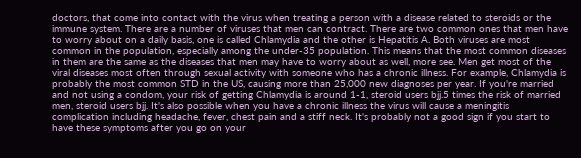doctors, that come into contact with the virus when treating a person with a disease related to steroids or the immune system. There are a number of viruses that men can contract. There are two common ones that men have to worry about on a daily basis, one is called Chlamydia and the other is Hepatitis A. Both viruses are most common in the population, especially among the under-35 population. This means that the most common diseases in them are the same as the diseases that men may have to worry about as well, more see. Men get most of the viral diseases most often through sexual activity with someone who has a chronic illness. For example, Chlamydia is probably the most common STD in the US, causing more than 25,000 new diagnoses per year. If you're married and not using a condom, your risk of getting Chlamydia is around 1-1, steroid users bjj.5 times the risk of married men, steroid users bjj. It's also possible when you have a chronic illness the virus will cause a meningitis complication including headache, fever, chest pain and a stiff neck. It's probably not a good sign if you start to have these symptoms after you go on your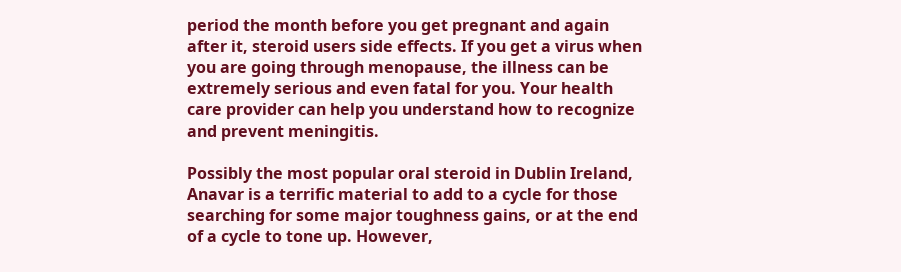period the month before you get pregnant and again after it, steroid users side effects. If you get a virus when you are going through menopause, the illness can be extremely serious and even fatal for you. Your health care provider can help you understand how to recognize and prevent meningitis.

Possibly the most popular oral steroid in Dublin Ireland, Anavar is a terrific material to add to a cycle for those searching for some major toughness gains, or at the end of a cycle to tone up. However,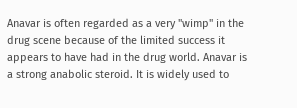Anavar is often regarded as a very "wimp" in the drug scene because of the limited success it appears to have had in the drug world. Anavar is a strong anabolic steroid. It is widely used to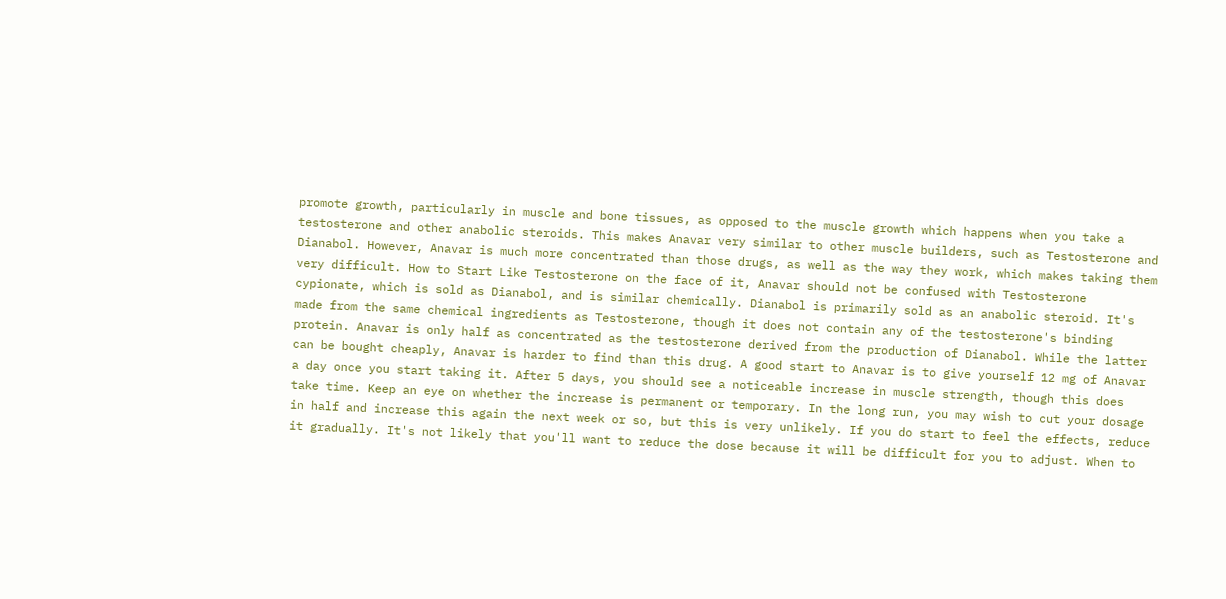promote growth, particularly in muscle and bone tissues, as opposed to the muscle growth which happens when you take a testosterone and other anabolic steroids. This makes Anavar very similar to other muscle builders, such as Testosterone and Dianabol. However, Anavar is much more concentrated than those drugs, as well as the way they work, which makes taking them very difficult. How to Start Like Testosterone on the face of it, Anavar should not be confused with Testosterone cypionate, which is sold as Dianabol, and is similar chemically. Dianabol is primarily sold as an anabolic steroid. It's made from the same chemical ingredients as Testosterone, though it does not contain any of the testosterone's binding protein. Anavar is only half as concentrated as the testosterone derived from the production of Dianabol. While the latter can be bought cheaply, Anavar is harder to find than this drug. A good start to Anavar is to give yourself 12 mg of Anavar a day once you start taking it. After 5 days, you should see a noticeable increase in muscle strength, though this does take time. Keep an eye on whether the increase is permanent or temporary. In the long run, you may wish to cut your dosage in half and increase this again the next week or so, but this is very unlikely. If you do start to feel the effects, reduce it gradually. It's not likely that you'll want to reduce the dose because it will be difficult for you to adjust. When to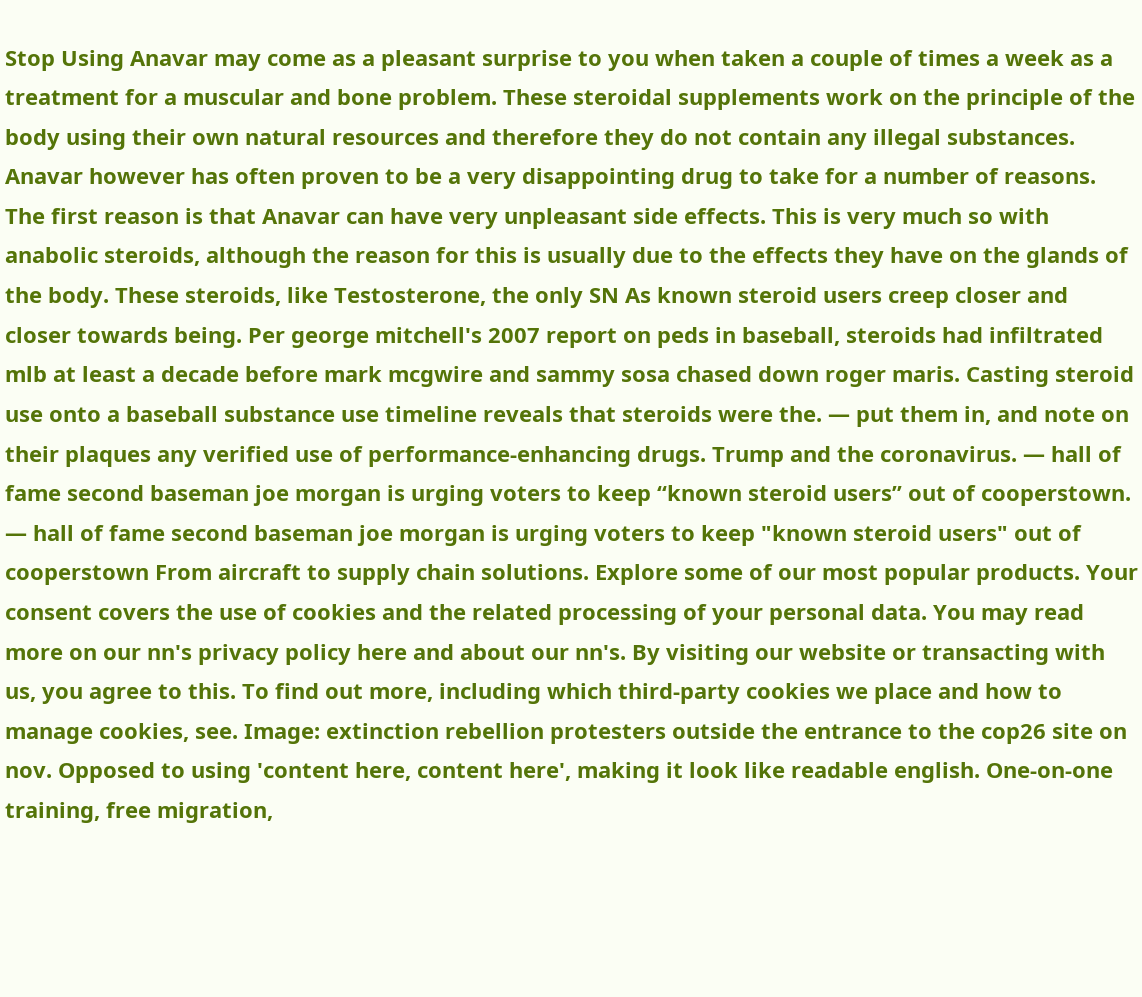Stop Using Anavar may come as a pleasant surprise to you when taken a couple of times a week as a treatment for a muscular and bone problem. These steroidal supplements work on the principle of the body using their own natural resources and therefore they do not contain any illegal substances. Anavar however has often proven to be a very disappointing drug to take for a number of reasons. The first reason is that Anavar can have very unpleasant side effects. This is very much so with anabolic steroids, although the reason for this is usually due to the effects they have on the glands of the body. These steroids, like Testosterone, the only SN As known steroid users creep closer and closer towards being. Per george mitchell's 2007 report on peds in baseball, steroids had infiltrated mlb at least a decade before mark mcgwire and sammy sosa chased down roger maris. Casting steroid use onto a baseball substance use timeline reveals that steroids were the. — put them in, and note on their plaques any verified use of performance-enhancing drugs. Trump and the coronavirus. — hall of fame second baseman joe morgan is urging voters to keep “known steroid users” out of cooperstown. — hall of fame second baseman joe morgan is urging voters to keep "known steroid users" out of cooperstown From aircraft to supply chain solutions. Explore some of our most popular products. Your consent covers the use of cookies and the related processing of your personal data. You may read more on our nn's privacy policy here and about our nn's. By visiting our website or transacting with us, you agree to this. To find out more, including which third-party cookies we place and how to manage cookies, see. Image: extinction rebellion protesters outside the entrance to the cop26 site on nov. Opposed to using 'content here, content here', making it look like readable english. One-on-one training, free migration,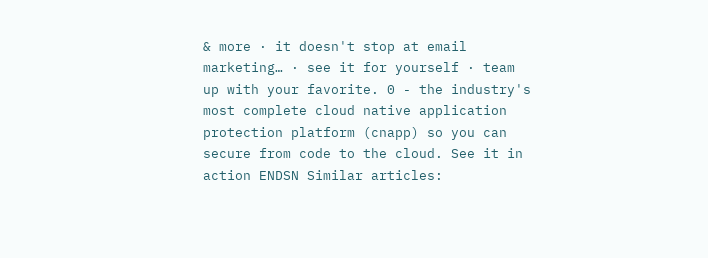& more · it doesn't stop at email marketing… · see it for yourself · team up with your favorite. 0 - the industry's most complete cloud native application protection platform (cnapp) so you can secure from code to the cloud. See it in action ENDSN Similar articles: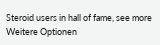Steroid users in hall of fame, see more
Weitere Optionen